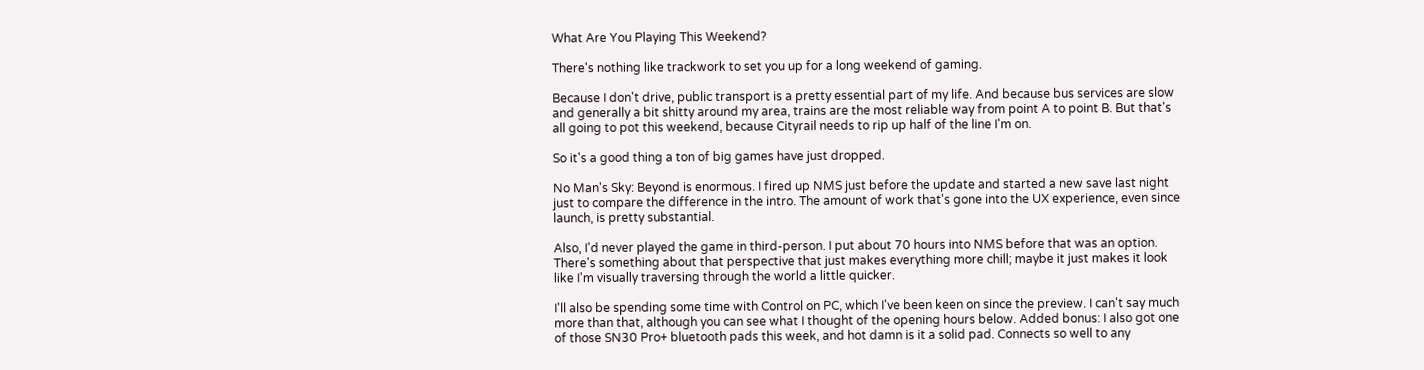What Are You Playing This Weekend?

There's nothing like trackwork to set you up for a long weekend of gaming.

Because I don't drive, public transport is a pretty essential part of my life. And because bus services are slow and generally a bit shitty around my area, trains are the most reliable way from point A to point B. But that's all going to pot this weekend, because Cityrail needs to rip up half of the line I'm on.

So it's a good thing a ton of big games have just dropped.

No Man's Sky: Beyond is enormous. I fired up NMS just before the update and started a new save last night just to compare the difference in the intro. The amount of work that's gone into the UX experience, even since launch, is pretty substantial.

Also, I'd never played the game in third-person. I put about 70 hours into NMS before that was an option. There's something about that perspective that just makes everything more chill; maybe it just makes it look like I'm visually traversing through the world a little quicker.

I'll also be spending some time with Control on PC, which I've been keen on since the preview. I can't say much more than that, although you can see what I thought of the opening hours below. Added bonus: I also got one of those SN30 Pro+ bluetooth pads this week, and hot damn is it a solid pad. Connects so well to any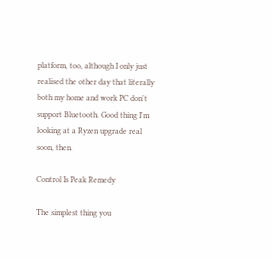platform, too, although I only just realised the other day that literally both my home and work PC don't support Bluetooth. Good thing I'm looking at a Ryzen upgrade real soon, then.

Control Is Peak Remedy

The simplest thing you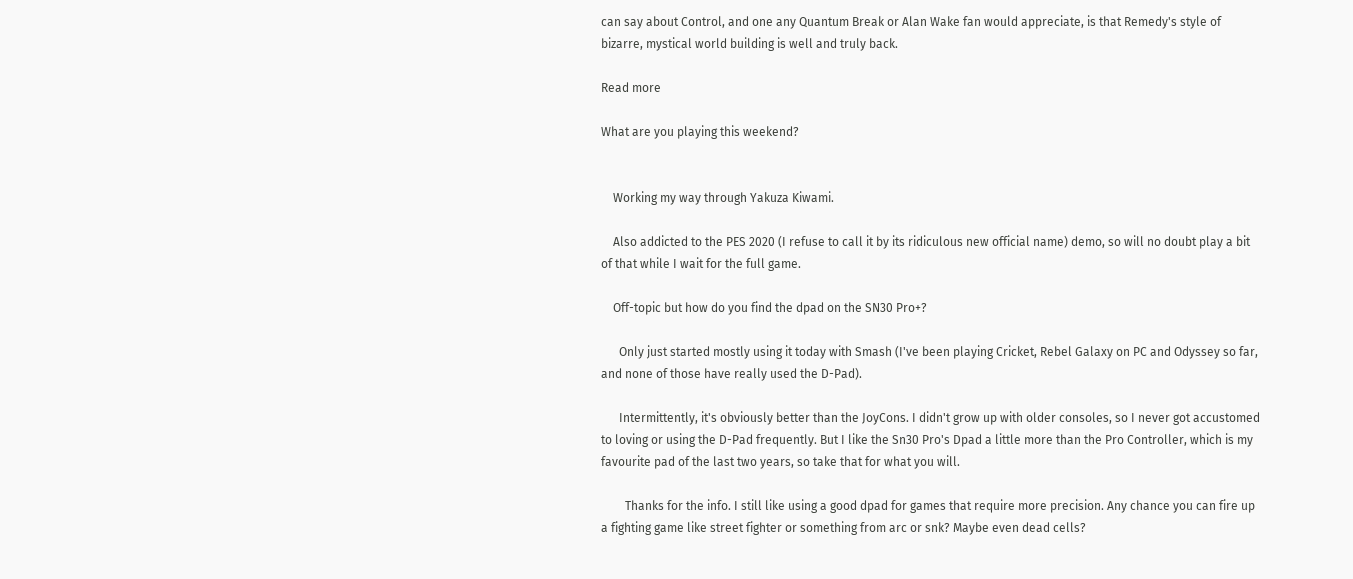can say about Control, and one any Quantum Break or Alan Wake fan would appreciate, is that Remedy's style of bizarre, mystical world building is well and truly back.

Read more

What are you playing this weekend?


    Working my way through Yakuza Kiwami.

    Also addicted to the PES 2020 (I refuse to call it by its ridiculous new official name) demo, so will no doubt play a bit of that while I wait for the full game.

    Off-topic but how do you find the dpad on the SN30 Pro+?

      Only just started mostly using it today with Smash (I've been playing Cricket, Rebel Galaxy on PC and Odyssey so far, and none of those have really used the D-Pad).

      Intermittently, it's obviously better than the JoyCons. I didn't grow up with older consoles, so I never got accustomed to loving or using the D-Pad frequently. But I like the Sn30 Pro's Dpad a little more than the Pro Controller, which is my favourite pad of the last two years, so take that for what you will.

        Thanks for the info. I still like using a good dpad for games that require more precision. Any chance you can fire up a fighting game like street fighter or something from arc or snk? Maybe even dead cells?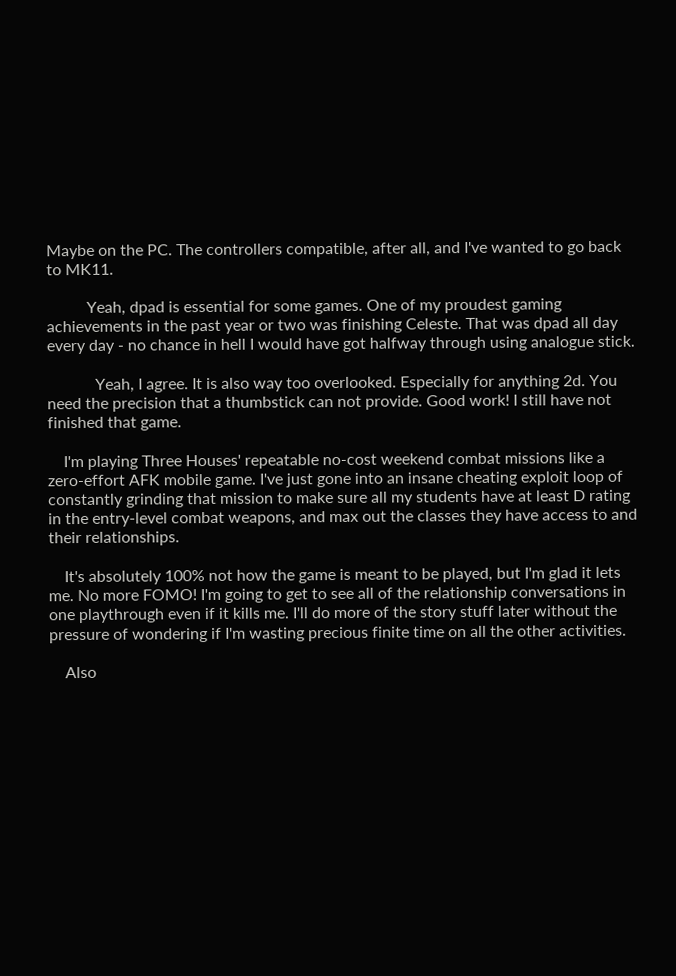Maybe on the PC. The controllers compatible, after all, and I've wanted to go back to MK11.

          Yeah, dpad is essential for some games. One of my proudest gaming achievements in the past year or two was finishing Celeste. That was dpad all day every day - no chance in hell I would have got halfway through using analogue stick.

            Yeah, I agree. It is also way too overlooked. Especially for anything 2d. You need the precision that a thumbstick can not provide. Good work! I still have not finished that game.

    I'm playing Three Houses' repeatable no-cost weekend combat missions like a zero-effort AFK mobile game. I've just gone into an insane cheating exploit loop of constantly grinding that mission to make sure all my students have at least D rating in the entry-level combat weapons, and max out the classes they have access to and their relationships.

    It's absolutely 100% not how the game is meant to be played, but I'm glad it lets me. No more FOMO! I'm going to get to see all of the relationship conversations in one playthrough even if it kills me. I'll do more of the story stuff later without the pressure of wondering if I'm wasting precious finite time on all the other activities.

    Also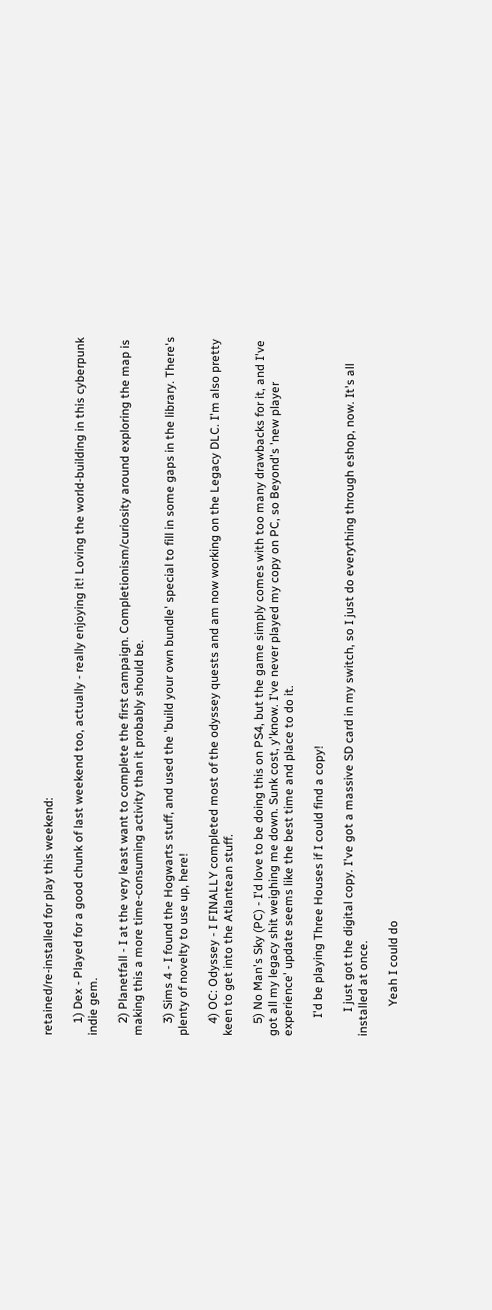retained/re-installed for play this weekend:

    1) Dex - Played for a good chunk of last weekend too, actually - really enjoying it! Loving the world-building in this cyberpunk indie gem.

    2) Planetfall - I at the very least want to complete the first campaign. Completionism/curiosity around exploring the map is making this a more time-consuming activity than it probably should be.

    3) Sims 4 - I found the Hogwarts stuff, and used the 'build your own bundle' special to fill in some gaps in the library. There's plenty of novelty to use up, here!

    4) OC: Odyssey - I FINALLY completed most of the odyssey quests and am now working on the Legacy DLC. I'm also pretty keen to get into the Atlantean stuff.

    5) No Man's Sky (PC) - I'd love to be doing this on PS4, but the game simply comes with too many drawbacks for it, and I've got all my legacy shit weighing me down. Sunk cost, y'know. I've never played my copy on PC, so Beyond's 'new player experience' update seems like the best time and place to do it.

      I'd be playing Three Houses if I could find a copy!

        I just got the digital copy. I've got a massive SD card in my switch, so I just do everything through eshop, now. It's all installed at once.

          Yeah I could do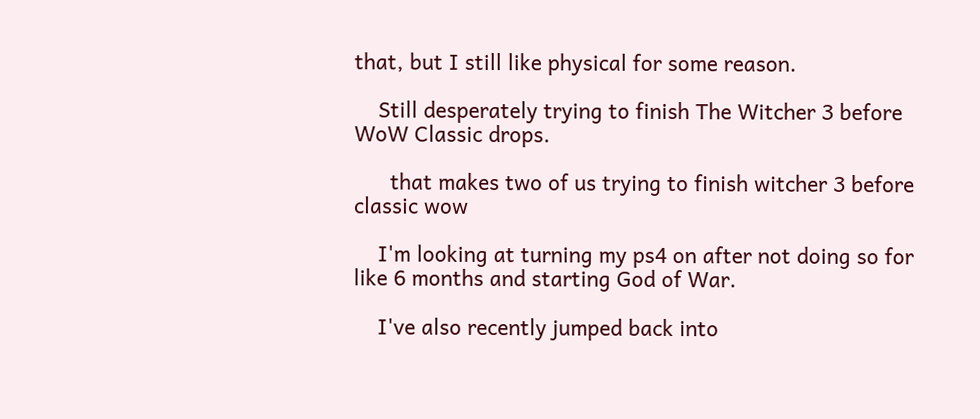that, but I still like physical for some reason.

    Still desperately trying to finish The Witcher 3 before WoW Classic drops.

      that makes two of us trying to finish witcher 3 before classic wow

    I'm looking at turning my ps4 on after not doing so for like 6 months and starting God of War.

    I've also recently jumped back into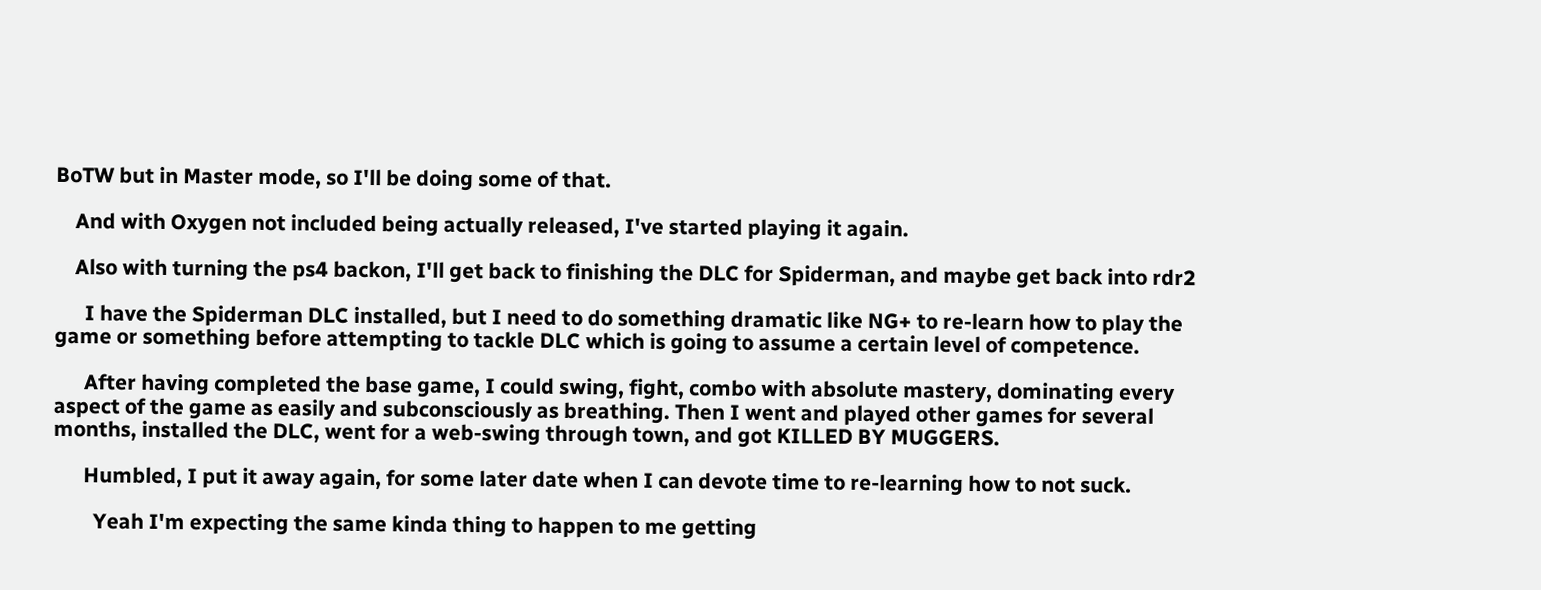BoTW but in Master mode, so I'll be doing some of that.

    And with Oxygen not included being actually released, I've started playing it again.

    Also with turning the ps4 backon, I'll get back to finishing the DLC for Spiderman, and maybe get back into rdr2

      I have the Spiderman DLC installed, but I need to do something dramatic like NG+ to re-learn how to play the game or something before attempting to tackle DLC which is going to assume a certain level of competence.

      After having completed the base game, I could swing, fight, combo with absolute mastery, dominating every aspect of the game as easily and subconsciously as breathing. Then I went and played other games for several months, installed the DLC, went for a web-swing through town, and got KILLED BY MUGGERS.

      Humbled, I put it away again, for some later date when I can devote time to re-learning how to not suck.

        Yeah I'm expecting the same kinda thing to happen to me getting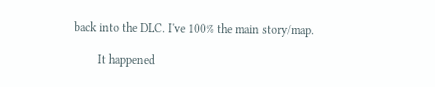back into the DLC. I've 100% the main story/map.

        It happened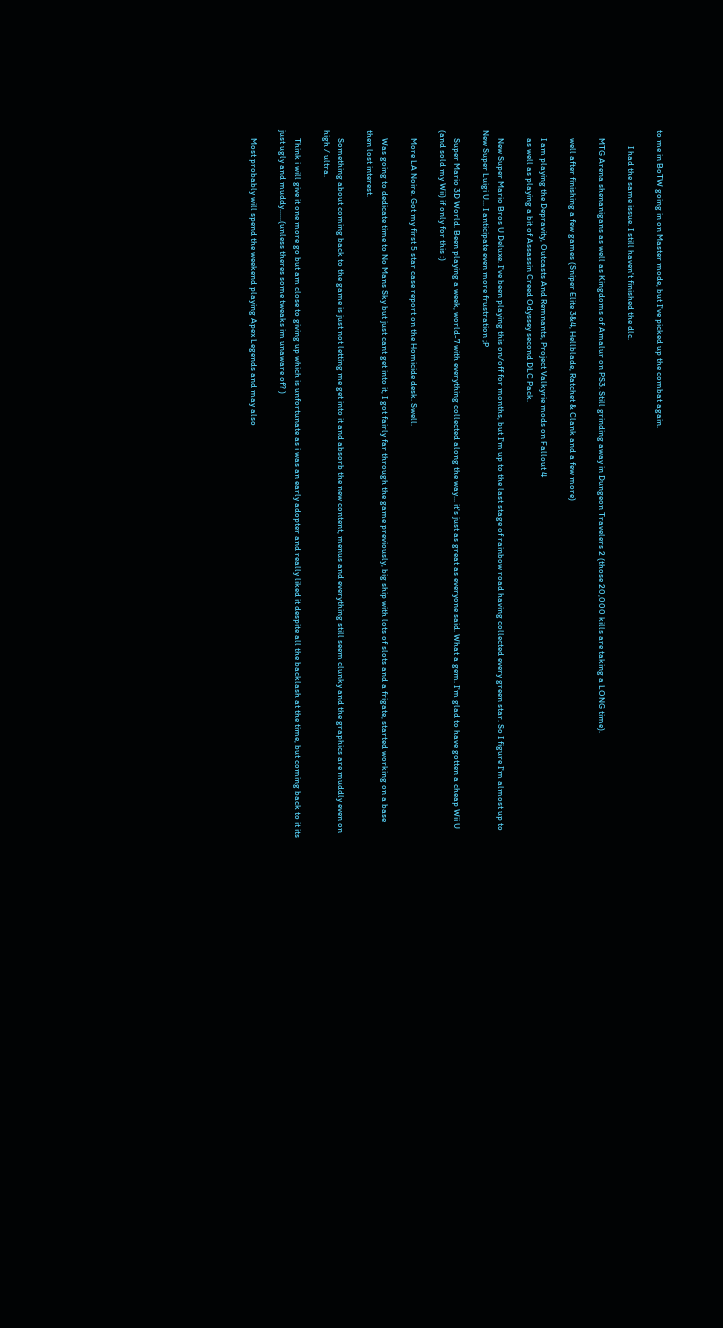to me in BoTW going in on Master mode, but I've picked up the combat again.

        I had the same issue. I still haven't finished the dlc.

    MTG Arena shenanigans as well as Kingdoms of Amalur on PS3. Still grinding away in Dungeon Travelers 2 (those 20,000 kills are taking a LONG time).

    well after finishing a few games (Sniper Elite 3&4, Hellblade, Ratchet & Clank and a few more)

    I am playing the Depravity, Outcasts And Remnants, Project Valkyrie mods on Fallout 4
    as well as playing a bit of Assassin Creed Odyssey second DLC Pack.

    New Super Mario Bros U Deluxe. I've been playing this on/off for months, but I'm up to the last stage of rainbow road having collected every green star. So I figure I'm almost up to New Super Luigi U... I anticipate even more frustration ;P

    Super Mario 3D World. Been playing a week, world-7 with everything collected along the way... it's just as great as everyone said. What a gem. I'm glad to have gotten a cheap Wii U (and sold my Wii) if only for this :)

    More LA Noire. Got my first 5 star case report on the Homicide desk. Swell.

    Was going to dedicate time to No Mans Sky but just cant get into it, I got fairly far through the game previously, big ship with lots of slots and a frigate, started working on a base then lost interest.

    Something about coming back to the game is just not letting me get into it and absorb the new content, menus and everything still seem clunky and the graphics are muddly even on high / ultra.

    Think i will give it one more go but am close to giving up which is unfortunate as i was an early adopter and really liked it despite all the backlash at the time, but coming back to it its just ugly and muddy......(unless theres some tweaks im unaware of? )

    Most probably will spend the weekend playing Apex Legends and may also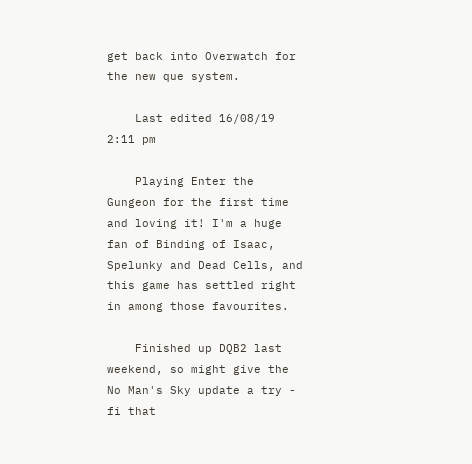get back into Overwatch for the new que system.

    Last edited 16/08/19 2:11 pm

    Playing Enter the Gungeon for the first time and loving it! I'm a huge fan of Binding of Isaac, Spelunky and Dead Cells, and this game has settled right in among those favourites.

    Finished up DQB2 last weekend, so might give the No Man's Sky update a try - fi that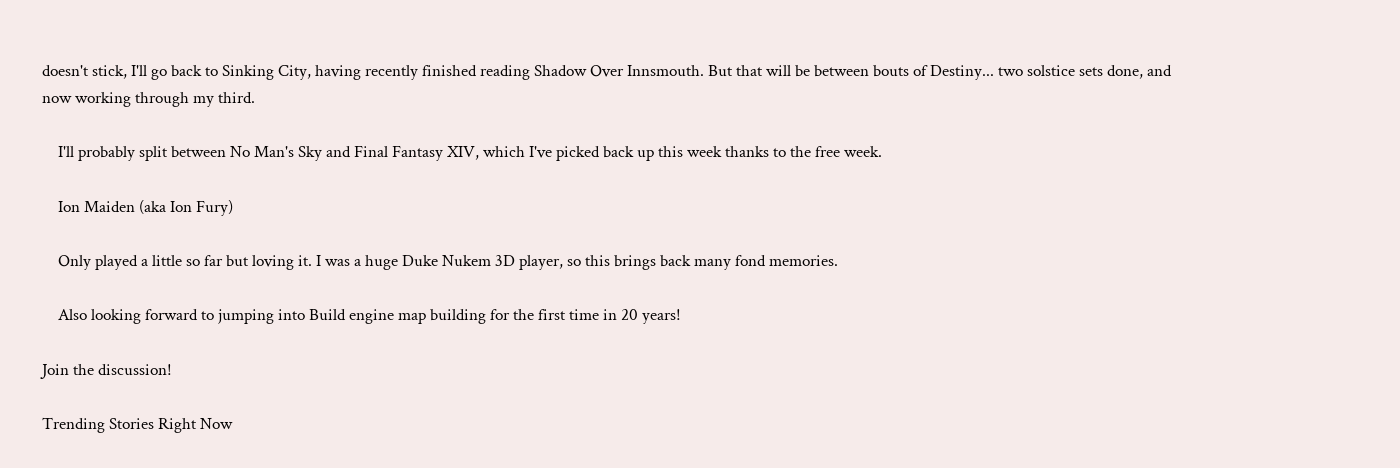doesn't stick, I'll go back to Sinking City, having recently finished reading Shadow Over Innsmouth. But that will be between bouts of Destiny... two solstice sets done, and now working through my third.

    I'll probably split between No Man's Sky and Final Fantasy XIV, which I've picked back up this week thanks to the free week.

    Ion Maiden (aka Ion Fury)

    Only played a little so far but loving it. I was a huge Duke Nukem 3D player, so this brings back many fond memories.

    Also looking forward to jumping into Build engine map building for the first time in 20 years!

Join the discussion!

Trending Stories Right Now